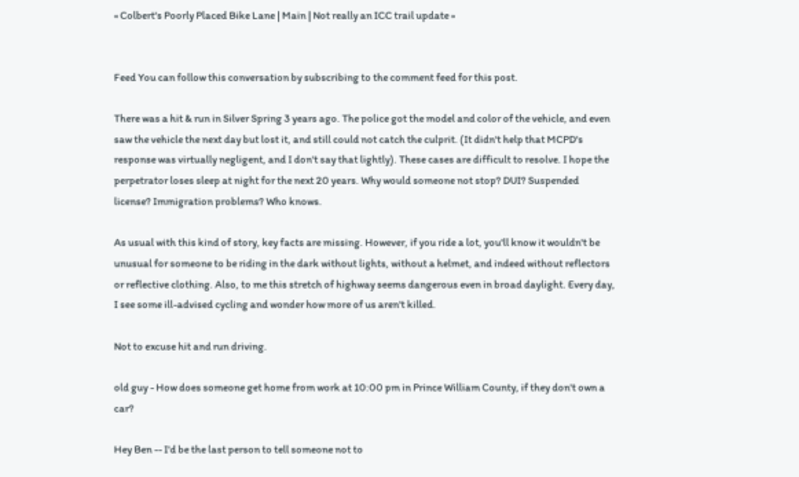« Colbert's Poorly Placed Bike Lane | Main | Not really an ICC trail update »


Feed You can follow this conversation by subscribing to the comment feed for this post.

There was a hit & run in Silver Spring 3 years ago. The police got the model and color of the vehicle, and even saw the vehicle the next day but lost it, and still could not catch the culprit. (It didn't help that MCPD's response was virtually negligent, and I don't say that lightly). These cases are difficult to resolve. I hope the perpetrator loses sleep at night for the next 20 years. Why would someone not stop? DUI? Suspended license? Immigration problems? Who knows.

As usual with this kind of story, key facts are missing. However, if you ride a lot, you'll know it wouldn't be unusual for someone to be riding in the dark without lights, without a helmet, and indeed without reflectors or reflective clothing. Also, to me this stretch of highway seems dangerous even in broad daylight. Every day, I see some ill-advised cycling and wonder how more of us aren't killed.

Not to excuse hit and run driving.

old guy - How does someone get home from work at 10:00 pm in Prince William County, if they don't own a car?

Hey Ben -- I'd be the last person to tell someone not to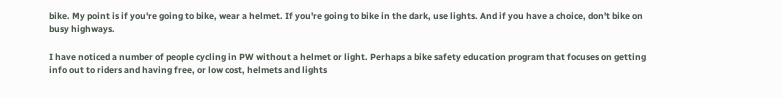bike. My point is if you're going to bike, wear a helmet. If you're going to bike in the dark, use lights. And if you have a choice, don't bike on busy highways.

I have noticed a number of people cycling in PW without a helmet or light. Perhaps a bike safety education program that focuses on getting info out to riders and having free, or low cost, helmets and lights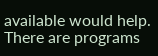available would help. There are programs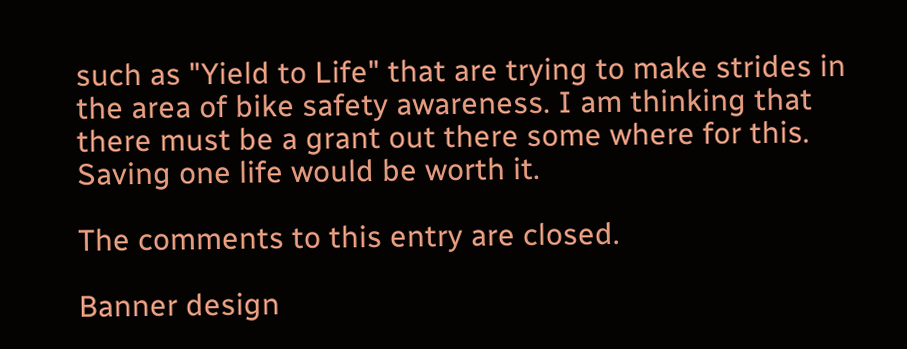such as "Yield to Life" that are trying to make strides in the area of bike safety awareness. I am thinking that there must be a grant out there some where for this. Saving one life would be worth it.

The comments to this entry are closed.

Banner design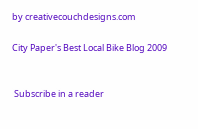by creativecouchdesigns.com

City Paper's Best Local Bike Blog 2009


 Subscribe in a reader